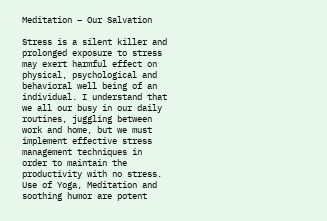Meditation – Our Salvation

Stress is a silent killer and prolonged exposure to stress may exert harmful effect on physical, psychological and behavioral well being of an individual. I understand that we all our busy in our daily routines, juggling between work and home, but we must implement effective stress management techniques in order to maintain the productivity with no stress. Use of Yoga, Meditation and soothing humor are potent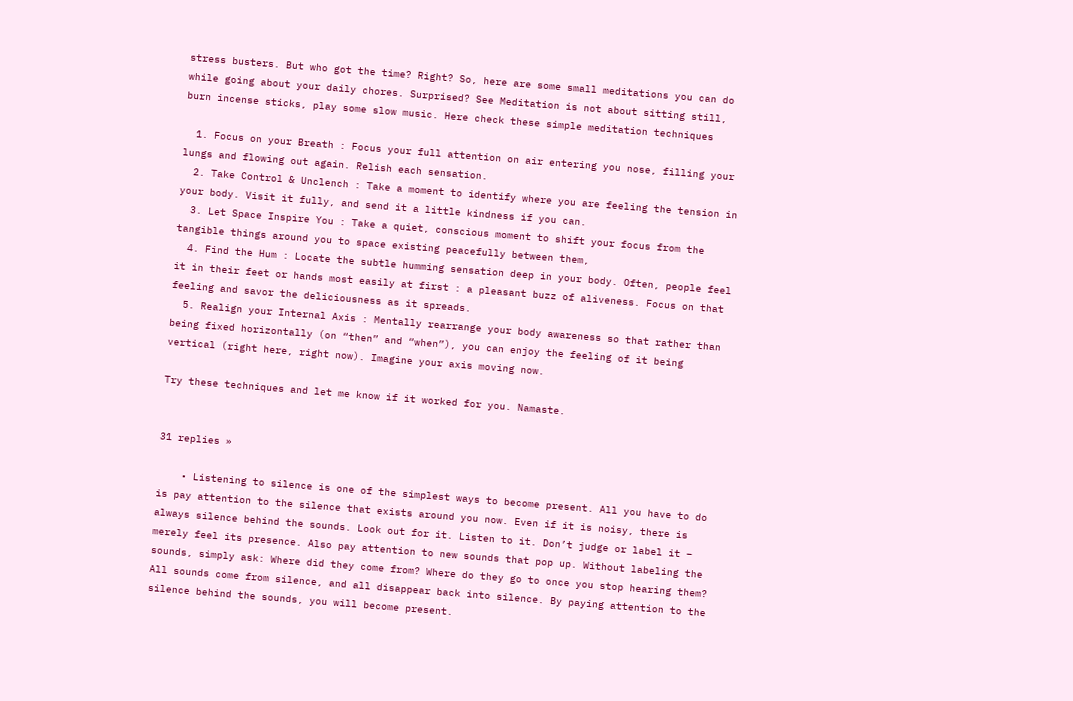stress busters. But who got the time? Right? So, here are some small meditations you can do while going about your daily chores. Surprised? See Meditation is not about sitting still, burn incense sticks, play some slow music. Here check these simple meditation techniques

  1. Focus on your Breath : Focus your full attention on air entering you nose, filling your lungs and flowing out again. Relish each sensation.
  2. Take Control & Unclench : Take a moment to identify where you are feeling the tension in your body. Visit it fully, and send it a little kindness if you can.
  3. Let Space Inspire You : Take a quiet, conscious moment to shift your focus from the tangible things around you to space existing peacefully between them,
  4. Find the Hum : Locate the subtle humming sensation deep in your body. Often, people feel it in their feet or hands most easily at first : a pleasant buzz of aliveness. Focus on that feeling and savor the deliciousness as it spreads.
  5. Realign your Internal Axis : Mentally rearrange your body awareness so that rather than being fixed horizontally (on “then” and “when”), you can enjoy the feeling of it being vertical (right here, right now). Imagine your axis moving now.

Try these techniques and let me know if it worked for you. Namaste.


31 replies »

    • Listening to silence is one of the simplest ways to become present. All you have to do is pay attention to the silence that exists around you now. Even if it is noisy, there is always silence behind the sounds. Look out for it. Listen to it. Don’t judge or label it – merely feel its presence. Also pay attention to new sounds that pop up. Without labeling the sounds, simply ask: Where did they come from? Where do they go to once you stop hearing them? All sounds come from silence, and all disappear back into silence. By paying attention to the silence behind the sounds, you will become present.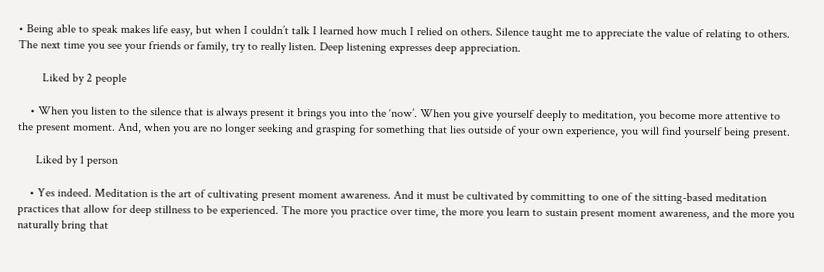• Being able to speak makes life easy, but when I couldn’t talk I learned how much I relied on others. Silence taught me to appreciate the value of relating to others. The next time you see your friends or family, try to really listen. Deep listening expresses deep appreciation.

        Liked by 2 people

    • When you listen to the silence that is always present it brings you into the ‘now’. When you give yourself deeply to meditation, you become more attentive to the present moment. And, when you are no longer seeking and grasping for something that lies outside of your own experience, you will find yourself being present.

      Liked by 1 person

    • Yes indeed. Meditation is the art of cultivating present moment awareness. And it must be cultivated by committing to one of the sitting-based meditation practices that allow for deep stillness to be experienced. The more you practice over time, the more you learn to sustain present moment awareness, and the more you naturally bring that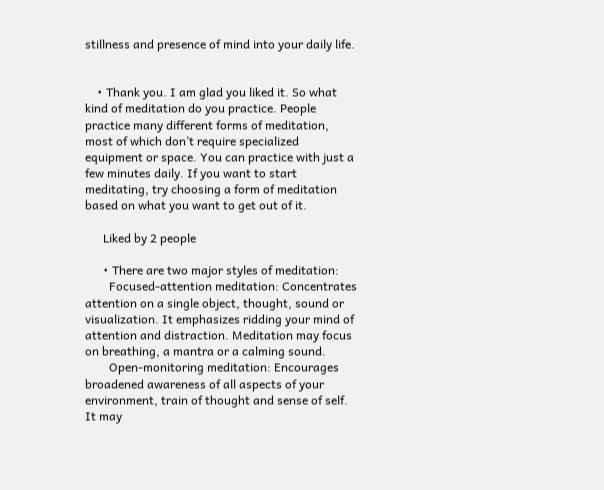stillness and presence of mind into your daily life.


    • Thank you. I am glad you liked it. So what kind of meditation do you practice. People practice many different forms of meditation, most of which don’t require specialized equipment or space. You can practice with just a few minutes daily. If you want to start meditating, try choosing a form of meditation based on what you want to get out of it.

      Liked by 2 people

      • There are two major styles of meditation:
        Focused-attention meditation: Concentrates attention on a single object, thought, sound or visualization. It emphasizes ridding your mind of attention and distraction. Meditation may focus on breathing, a mantra or a calming sound.
        Open-monitoring meditation: Encourages broadened awareness of all aspects of your environment, train of thought and sense of self. It may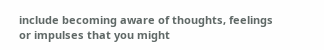include becoming aware of thoughts, feelings or impulses that you might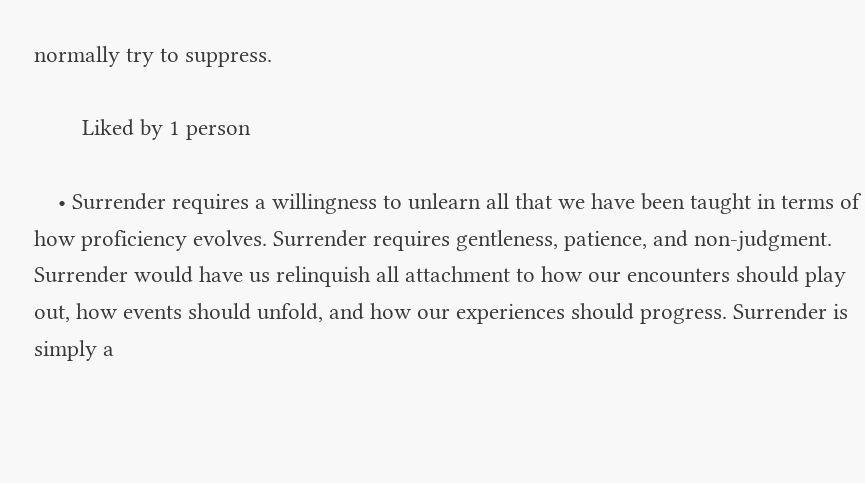normally try to suppress.

        Liked by 1 person

    • Surrender requires a willingness to unlearn all that we have been taught in terms of how proficiency evolves. Surrender requires gentleness, patience, and non-judgment. Surrender would have us relinquish all attachment to how our encounters should play out, how events should unfold, and how our experiences should progress. Surrender is simply a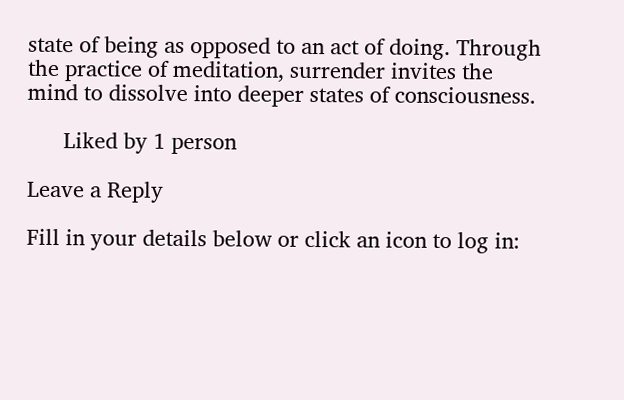state of being as opposed to an act of doing. Through the practice of meditation, surrender invites the mind to dissolve into deeper states of consciousness.

      Liked by 1 person

Leave a Reply

Fill in your details below or click an icon to log in: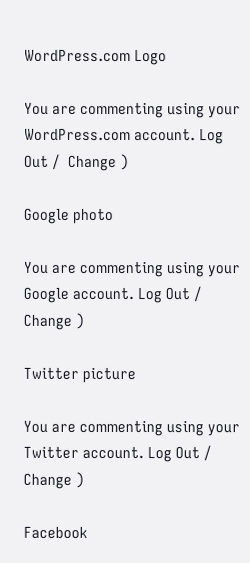WordPress.com Logo

You are commenting using your WordPress.com account. Log Out /  Change )

Google photo

You are commenting using your Google account. Log Out /  Change )

Twitter picture

You are commenting using your Twitter account. Log Out /  Change )

Facebook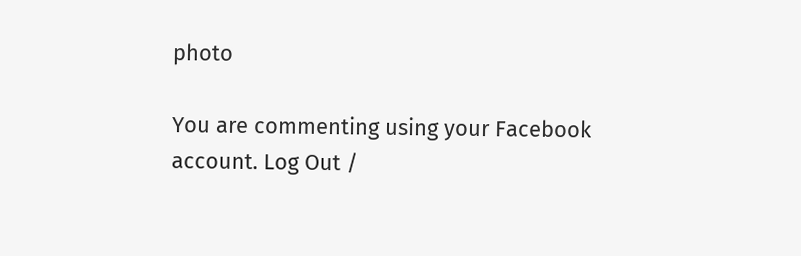photo

You are commenting using your Facebook account. Log Out /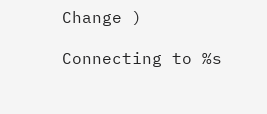Change )

Connecting to %s